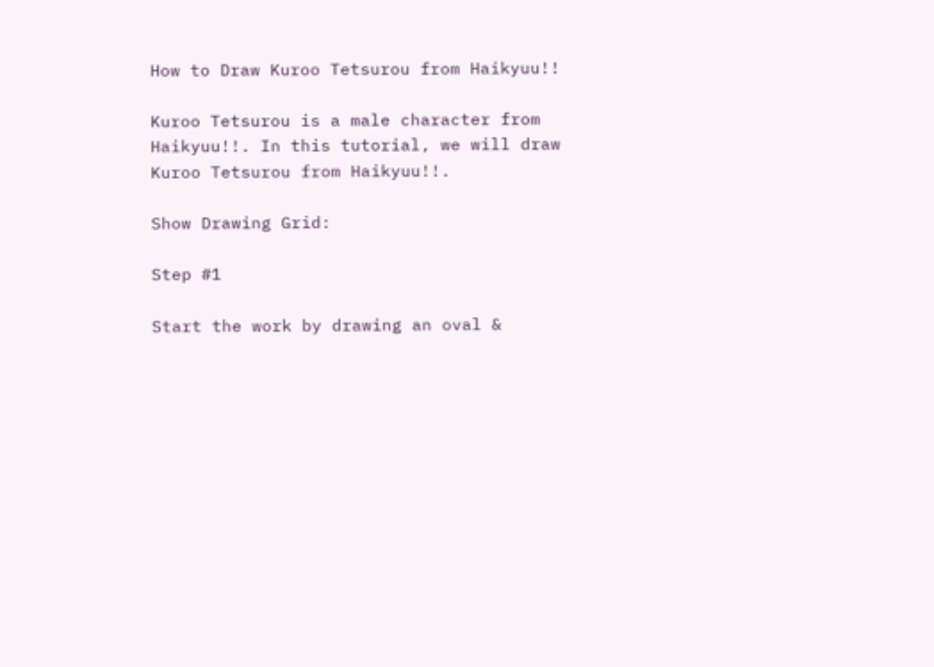How to Draw Kuroo Tetsurou from Haikyuu!!

Kuroo Tetsurou is a male character from Haikyuu!!. In this tutorial, we will draw Kuroo Tetsurou from Haikyuu!!.

Show Drawing Grid:

Step #1

Start the work by drawing an oval &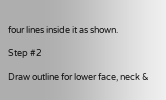four lines inside it as shown.

Step #2

Draw outline for lower face, neck &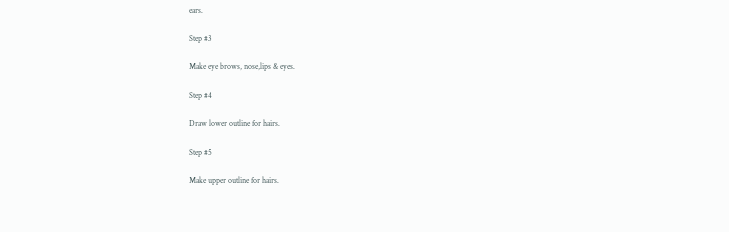ears.

Step #3

Make eye brows, nose,lips & eyes.

Step #4

Draw lower outline for hairs.

Step #5

Make upper outline for hairs.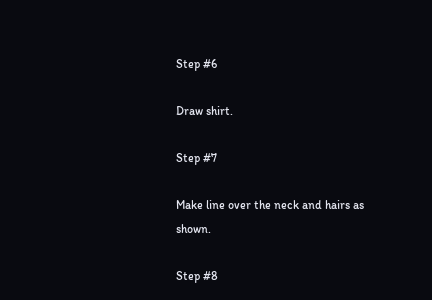Step #6

Draw shirt.

Step #7

Make line over the neck and hairs as shown.

Step #8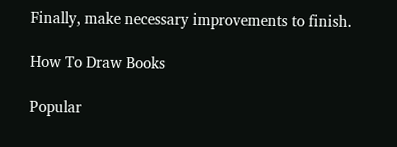Finally, make necessary improvements to finish.

How To Draw Books

Popular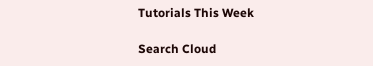Tutorials This Week

Search Cloud